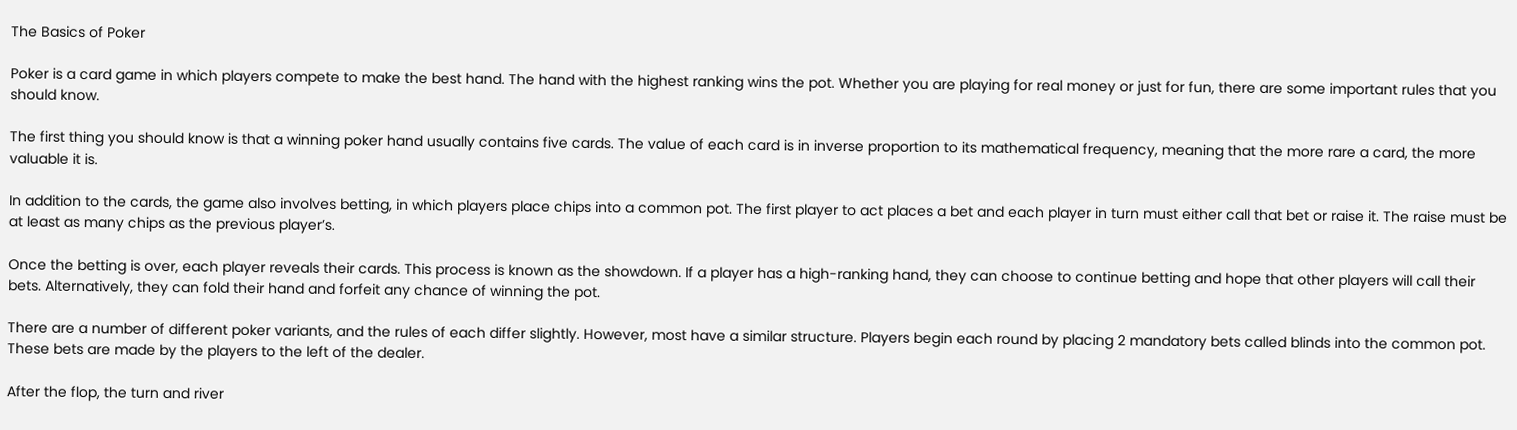The Basics of Poker

Poker is a card game in which players compete to make the best hand. The hand with the highest ranking wins the pot. Whether you are playing for real money or just for fun, there are some important rules that you should know.

The first thing you should know is that a winning poker hand usually contains five cards. The value of each card is in inverse proportion to its mathematical frequency, meaning that the more rare a card, the more valuable it is.

In addition to the cards, the game also involves betting, in which players place chips into a common pot. The first player to act places a bet and each player in turn must either call that bet or raise it. The raise must be at least as many chips as the previous player’s.

Once the betting is over, each player reveals their cards. This process is known as the showdown. If a player has a high-ranking hand, they can choose to continue betting and hope that other players will call their bets. Alternatively, they can fold their hand and forfeit any chance of winning the pot.

There are a number of different poker variants, and the rules of each differ slightly. However, most have a similar structure. Players begin each round by placing 2 mandatory bets called blinds into the common pot. These bets are made by the players to the left of the dealer.

After the flop, the turn and river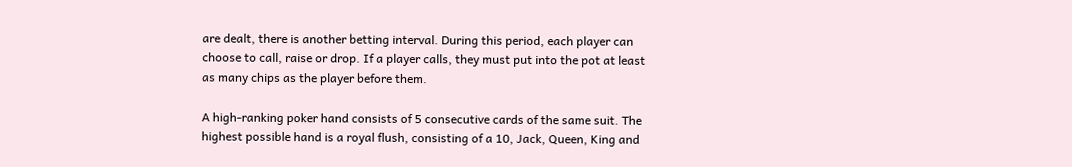are dealt, there is another betting interval. During this period, each player can choose to call, raise or drop. If a player calls, they must put into the pot at least as many chips as the player before them.

A high-ranking poker hand consists of 5 consecutive cards of the same suit. The highest possible hand is a royal flush, consisting of a 10, Jack, Queen, King and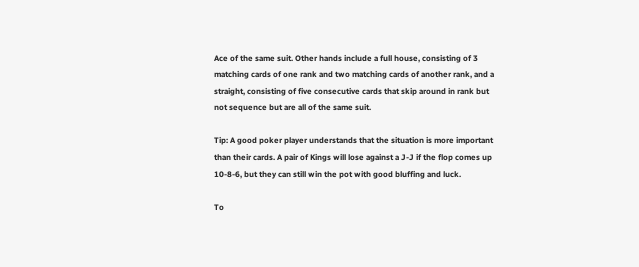Ace of the same suit. Other hands include a full house, consisting of 3 matching cards of one rank and two matching cards of another rank, and a straight, consisting of five consecutive cards that skip around in rank but not sequence but are all of the same suit.

Tip: A good poker player understands that the situation is more important than their cards. A pair of Kings will lose against a J-J if the flop comes up 10-8-6, but they can still win the pot with good bluffing and luck.

To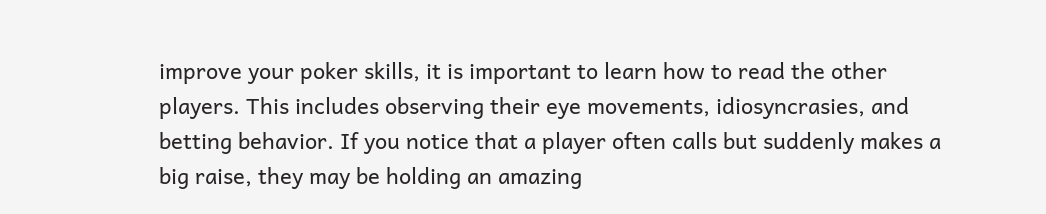improve your poker skills, it is important to learn how to read the other players. This includes observing their eye movements, idiosyncrasies, and betting behavior. If you notice that a player often calls but suddenly makes a big raise, they may be holding an amazing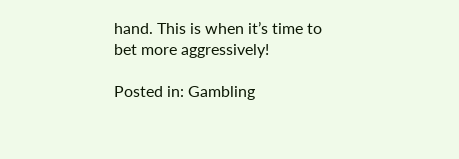hand. This is when it’s time to bet more aggressively!

Posted in: Gambling